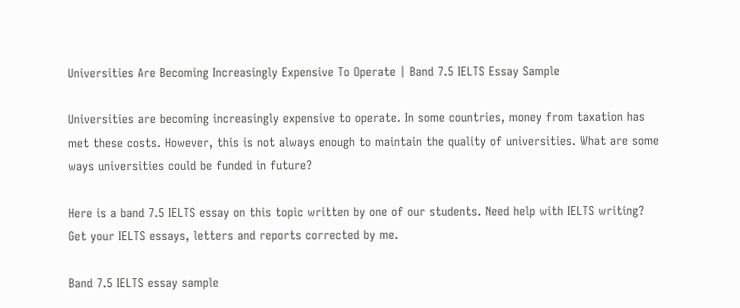Universities Are Becoming Increasingly Expensive To Operate | Band 7.5 IELTS Essay Sample

Universities are becoming increasingly expensive to operate. In some countries, money from taxation has met these costs. However, this is not always enough to maintain the quality of universities. What are some ways universities could be funded in future?

Here is a band 7.5 IELTS essay on this topic written by one of our students. Need help with IELTS writing? Get your IELTS essays, letters and reports corrected by me.

Band 7.5 IELTS essay sample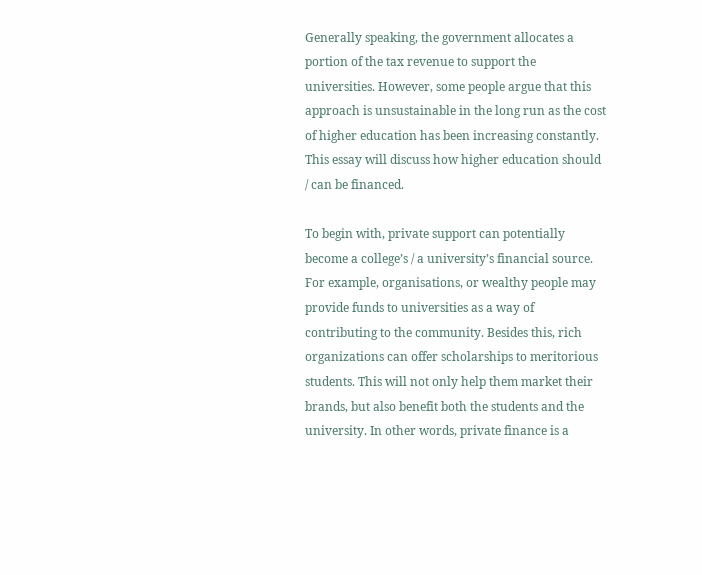Generally speaking, the government allocates a portion of the tax revenue to support the universities. However, some people argue that this approach is unsustainable in the long run as the cost of higher education has been increasing constantly. This essay will discuss how higher education should / can be financed.

To begin with, private support can potentially become a college’s / a university’s financial source. For example, organisations, or wealthy people may provide funds to universities as a way of contributing to the community. Besides this, rich organizations can offer scholarships to meritorious students. This will not only help them market their brands, but also benefit both the students and the university. In other words, private finance is a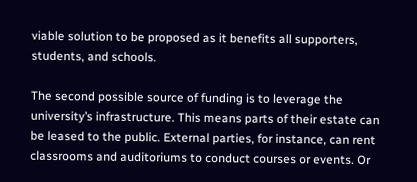viable solution to be proposed as it benefits all supporters, students, and schools.

The second possible source of funding is to leverage the university’s infrastructure. This means parts of their estate can be leased to the public. External parties, for instance, can rent classrooms and auditoriums to conduct courses or events. Or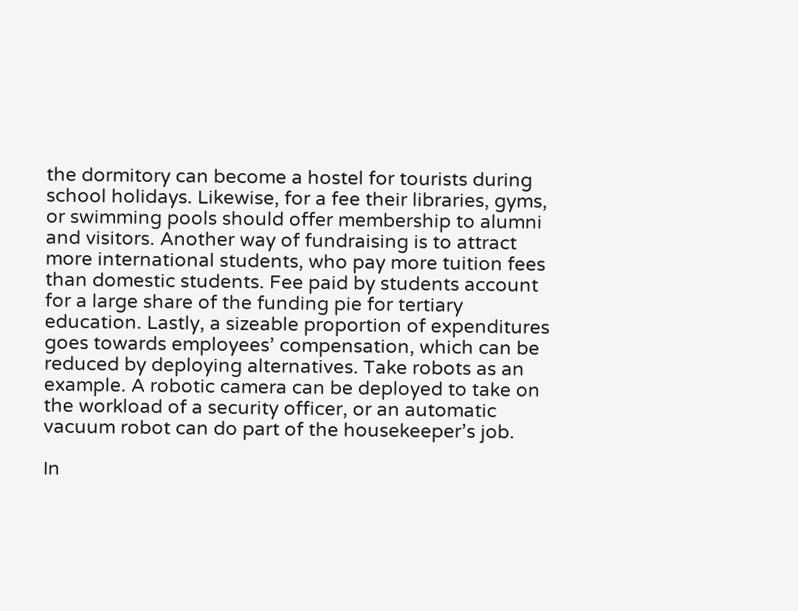the dormitory can become a hostel for tourists during school holidays. Likewise, for a fee their libraries, gyms, or swimming pools should offer membership to alumni and visitors. Another way of fundraising is to attract more international students, who pay more tuition fees than domestic students. Fee paid by students account for a large share of the funding pie for tertiary education. Lastly, a sizeable proportion of expenditures goes towards employees’ compensation, which can be reduced by deploying alternatives. Take robots as an example. A robotic camera can be deployed to take on the workload of a security officer, or an automatic vacuum robot can do part of the housekeeper’s job.

In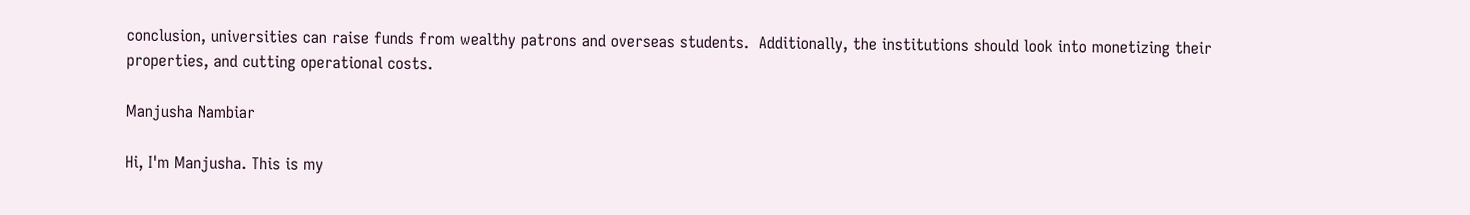conclusion, universities can raise funds from wealthy patrons and overseas students.  Additionally, the institutions should look into monetizing their properties, and cutting operational costs.

Manjusha Nambiar

Hi, I'm Manjusha. This is my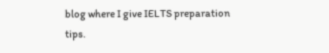blog where I give IELTS preparation tips.